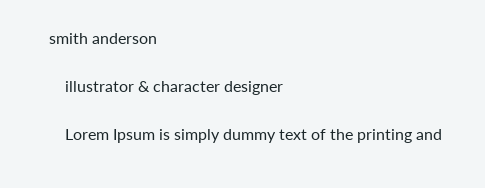smith anderson

    illustrator & character designer

    Lorem Ipsum is simply dummy text of the printing and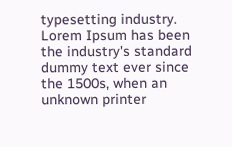typesetting industry. Lorem Ipsum has been the industry's standard dummy text ever since the 1500s, when an unknown printer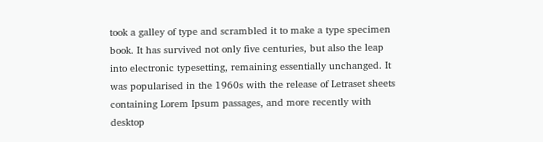took a galley of type and scrambled it to make a type specimen book. It has survived not only five centuries, but also the leap into electronic typesetting, remaining essentially unchanged. It was popularised in the 1960s with the release of Letraset sheets containing Lorem Ipsum passages, and more recently with desktop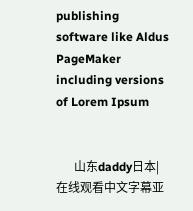publishing software like Aldus PageMaker including versions of Lorem Ipsum


      山东daddy日本| 在线观看中文字幕亚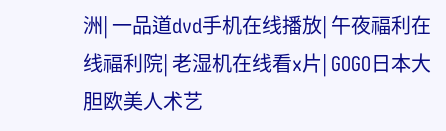洲| 一品道dvd手机在线播放| 午夜福利在线福利院| 老湿机在线看x片| GOGO日本大胆欧美人术艺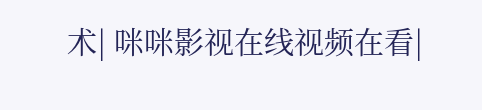术| 咪咪影视在线视频在看|